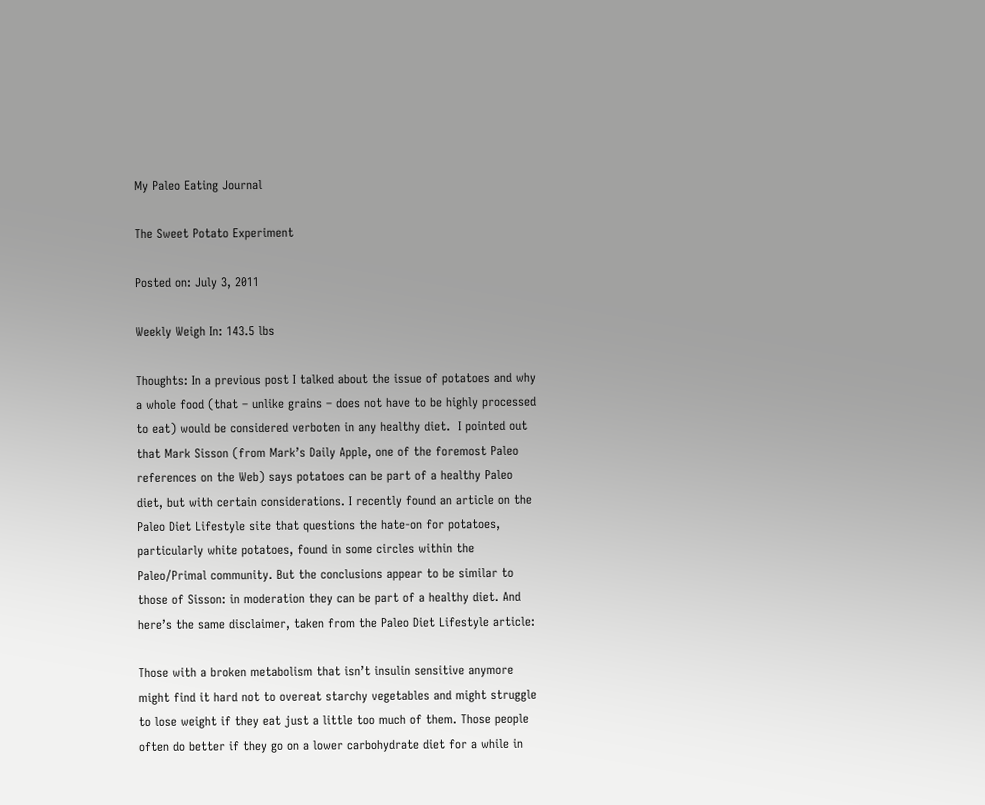My Paleo Eating Journal

The Sweet Potato Experiment

Posted on: July 3, 2011

Weekly Weigh In: 143.5 lbs

Thoughts: In a previous post I talked about the issue of potatoes and why a whole food (that – unlike grains – does not have to be highly processed to eat) would be considered verboten in any healthy diet.  I pointed out that Mark Sisson (from Mark’s Daily Apple, one of the foremost Paleo references on the Web) says potatoes can be part of a healthy Paleo diet, but with certain considerations. I recently found an article on the Paleo Diet Lifestyle site that questions the hate-on for potatoes, particularly white potatoes, found in some circles within the Paleo/Primal community. But the conclusions appear to be similar to those of Sisson: in moderation they can be part of a healthy diet. And here’s the same disclaimer, taken from the Paleo Diet Lifestyle article:

Those with a broken metabolism that isn’t insulin sensitive anymore might find it hard not to overeat starchy vegetables and might struggle to lose weight if they eat just a little too much of them. Those people often do better if they go on a lower carbohydrate diet for a while in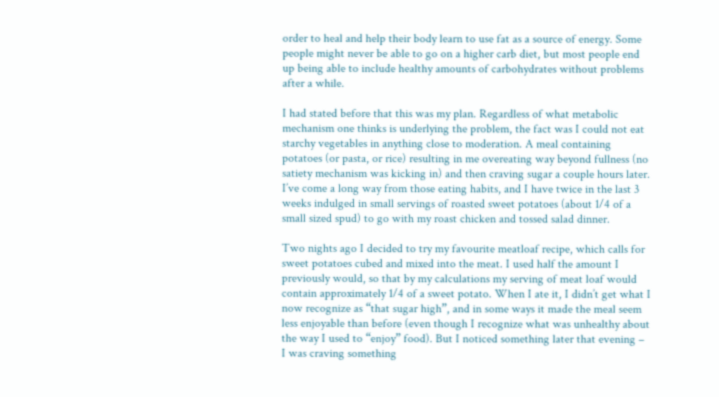order to heal and help their body learn to use fat as a source of energy. Some people might never be able to go on a higher carb diet, but most people end up being able to include healthy amounts of carbohydrates without problems after a while.

I had stated before that this was my plan. Regardless of what metabolic mechanism one thinks is underlying the problem, the fact was I could not eat starchy vegetables in anything close to moderation. A meal containing potatoes (or pasta, or rice) resulting in me overeating way beyond fullness (no satiety mechanism was kicking in) and then craving sugar a couple hours later. I’ve come a long way from those eating habits, and I have twice in the last 3 weeks indulged in small servings of roasted sweet potatoes (about 1/4 of a small sized spud) to go with my roast chicken and tossed salad dinner.

Two nights ago I decided to try my favourite meatloaf recipe, which calls for sweet potatoes cubed and mixed into the meat. I used half the amount I previously would, so that by my calculations my serving of meat loaf would contain approximately 1/4 of a sweet potato. When I ate it, I didn’t get what I now recognize as “that sugar high”, and in some ways it made the meal seem less enjoyable than before (even though I recognize what was unhealthy about the way I used to “enjoy” food). But I noticed something later that evening – I was craving something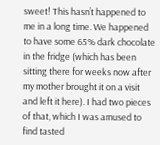sweet! This hasn’t happened to me in a long time. We happened to have some 65% dark chocolate in the fridge (which has been sitting there for weeks now after my mother brought it on a visit and left it here). I had two pieces of that, which I was amused to find tasted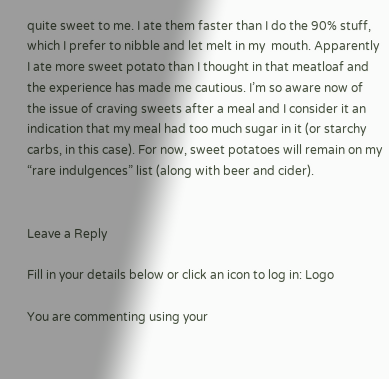quite sweet to me. I ate them faster than I do the 90% stuff, which I prefer to nibble and let melt in my  mouth. Apparently I ate more sweet potato than I thought in that meatloaf and the experience has made me cautious. I’m so aware now of the issue of craving sweets after a meal and I consider it an indication that my meal had too much sugar in it (or starchy carbs, in this case). For now, sweet potatoes will remain on my “rare indulgences” list (along with beer and cider).


Leave a Reply

Fill in your details below or click an icon to log in: Logo

You are commenting using your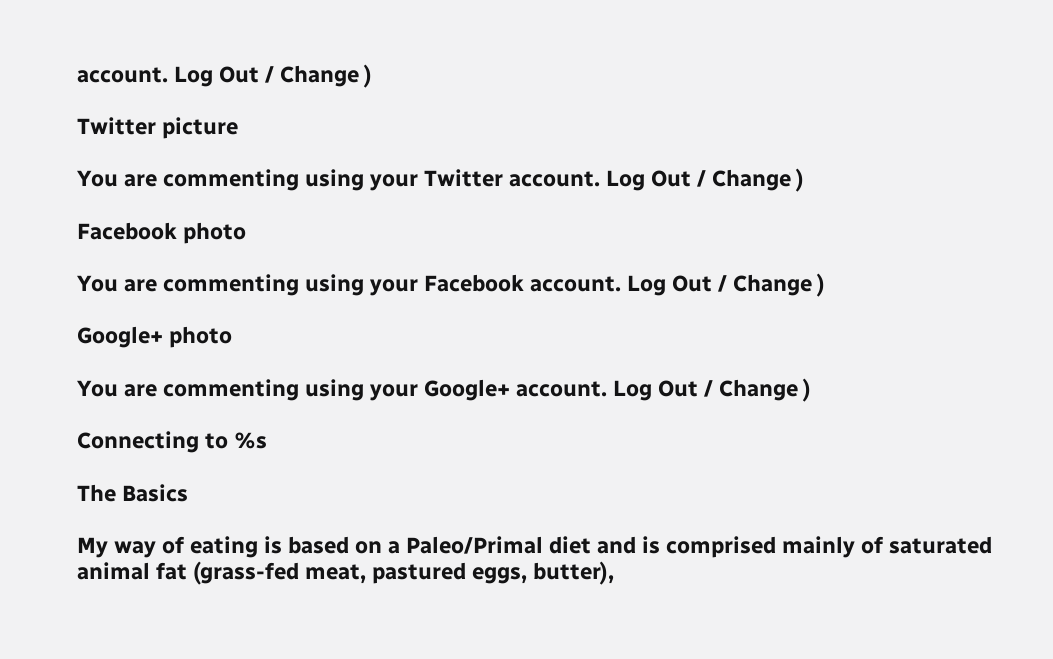account. Log Out / Change )

Twitter picture

You are commenting using your Twitter account. Log Out / Change )

Facebook photo

You are commenting using your Facebook account. Log Out / Change )

Google+ photo

You are commenting using your Google+ account. Log Out / Change )

Connecting to %s

The Basics

My way of eating is based on a Paleo/Primal diet and is comprised mainly of saturated animal fat (grass-fed meat, pastured eggs, butter),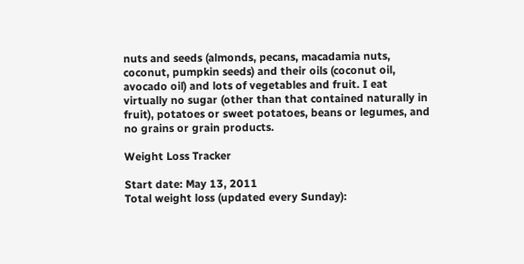nuts and seeds (almonds, pecans, macadamia nuts, coconut, pumpkin seeds) and their oils (coconut oil, avocado oil) and lots of vegetables and fruit. I eat virtually no sugar (other than that contained naturally in fruit), potatoes or sweet potatoes, beans or legumes, and no grains or grain products.

Weight Loss Tracker

Start date: May 13, 2011
Total weight loss (updated every Sunday):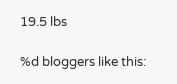19.5 lbs

%d bloggers like this: